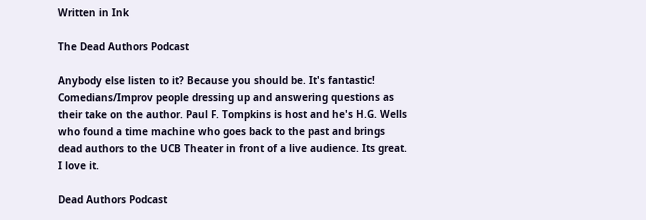Written in Ink

The Dead Authors Podcast

Anybody else listen to it? Because you should be. It's fantastic! Comedians/Improv people dressing up and answering questions as their take on the author. Paul F. Tompkins is host and he's H.G. Wells who found a time machine who goes back to the past and brings dead authors to the UCB Theater in front of a live audience. Its great. I love it.

Dead Authors Podcast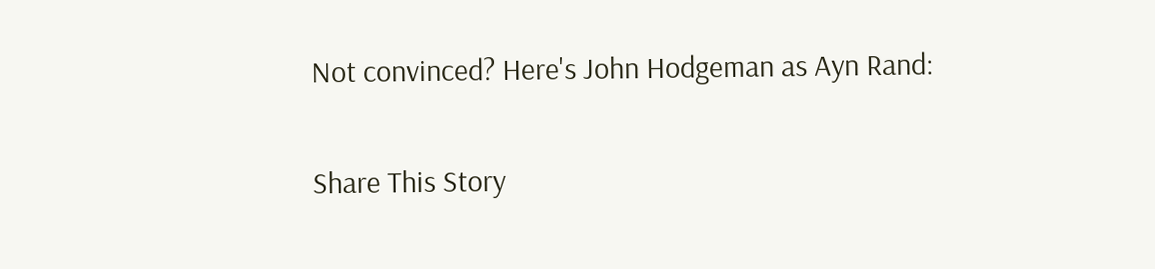Not convinced? Here's John Hodgeman as Ayn Rand:


Share This Story